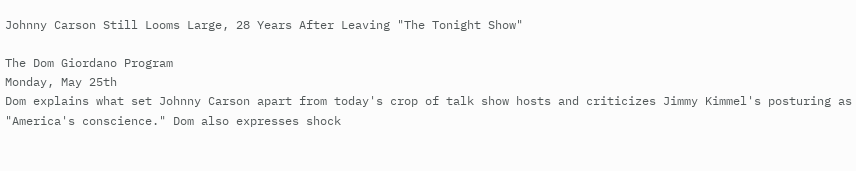Johnny Carson Still Looms Large, 28 Years After Leaving "The Tonight Show"

The Dom Giordano Program
Monday, May 25th
Dom explains what set Johnny Carson apart from today's crop of talk show hosts and criticizes Jimmy Kimmel's posturing as "America's conscience." Dom also expresses shock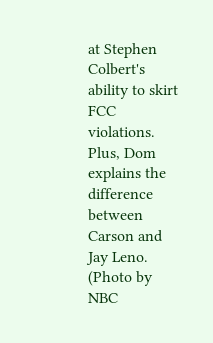at Stephen Colbert's ability to skirt FCC violations. Plus, Dom explains the difference between Carson and Jay Leno. (Photo by NBC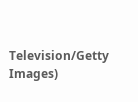Television/Getty Images)